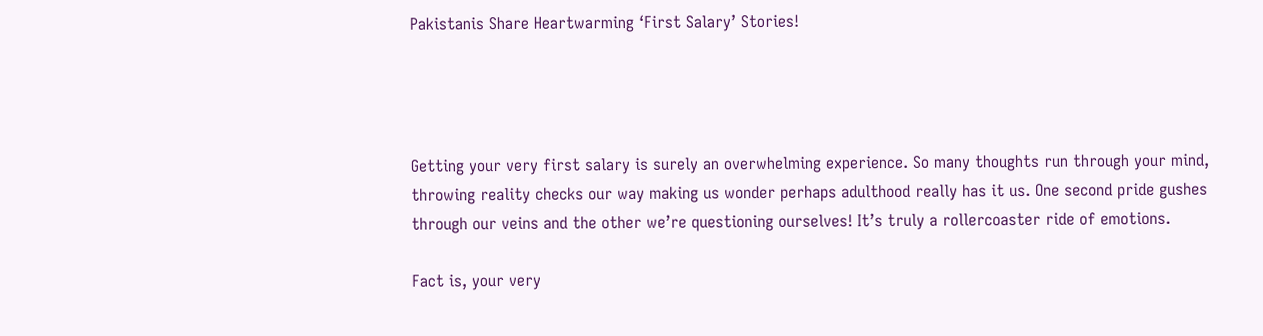Pakistanis Share Heartwarming ‘First Salary’ Stories!




Getting your very first salary is surely an overwhelming experience. So many thoughts run through your mind, throwing reality checks our way making us wonder perhaps adulthood really has it us. One second pride gushes through our veins and the other we’re questioning ourselves! It’s truly a rollercoaster ride of emotions.

Fact is, your very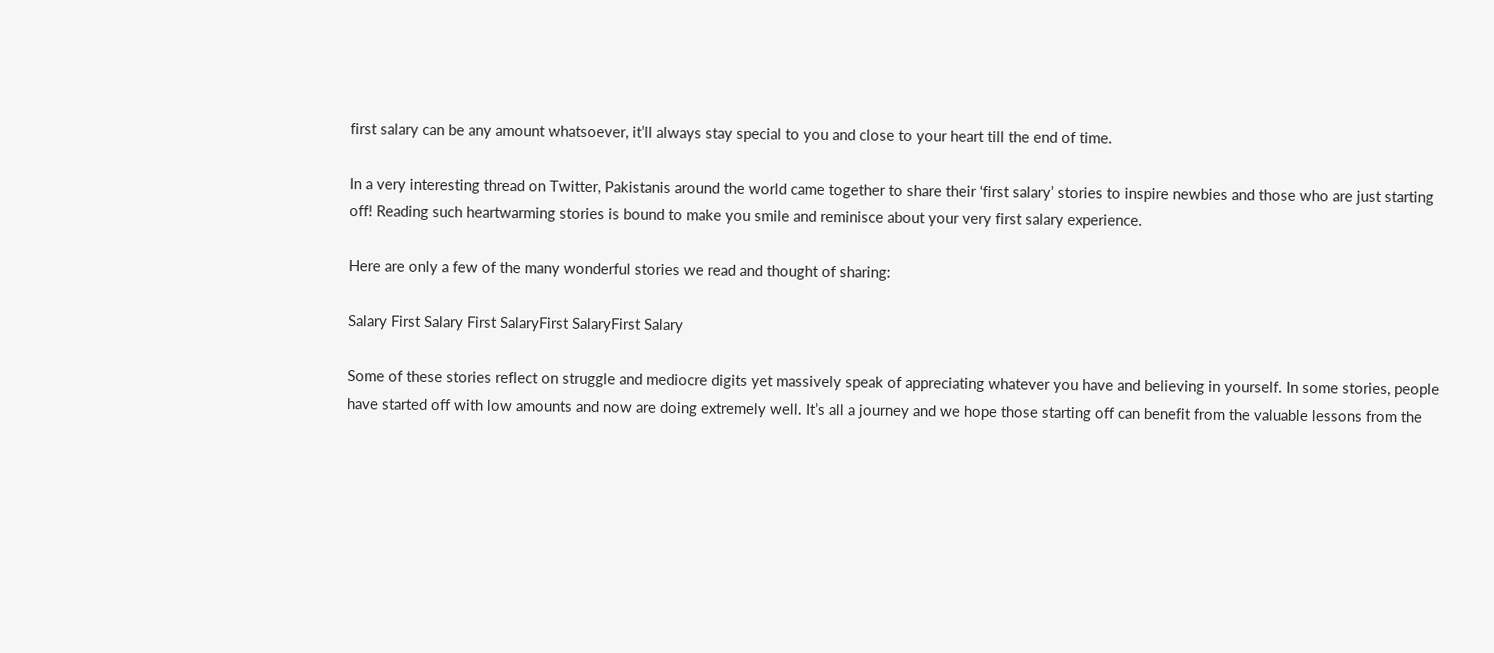first salary can be any amount whatsoever, it’ll always stay special to you and close to your heart till the end of time.

In a very interesting thread on Twitter, Pakistanis around the world came together to share their ‘first salary’ stories to inspire newbies and those who are just starting off! Reading such heartwarming stories is bound to make you smile and reminisce about your very first salary experience.

Here are only a few of the many wonderful stories we read and thought of sharing:

Salary First Salary First SalaryFirst SalaryFirst Salary

Some of these stories reflect on struggle and mediocre digits yet massively speak of appreciating whatever you have and believing in yourself. In some stories, people have started off with low amounts and now are doing extremely well. It’s all a journey and we hope those starting off can benefit from the valuable lessons from the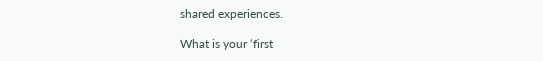shared experiences.

What is your ‘first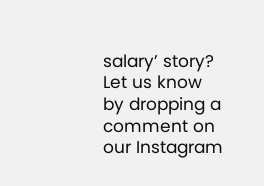salary’ story? Let us know by dropping a comment on our Instagram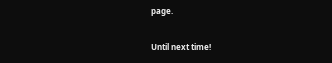page.

Until next time!